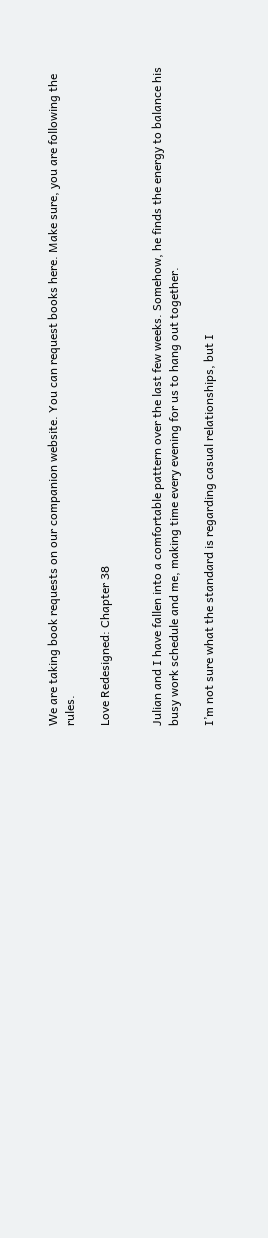We are taking book requests on our companion website. You can request books here. Make sure, you are following the rules.

Love Redesigned: Chapter 38


Julian and I have fallen into a comfortable pattern over the last few weeks. Somehow, he finds the energy to balance his busy work schedule and me, making time every evening for us to hang out together.

I’m not sure what the standard is regarding casual relationships, but I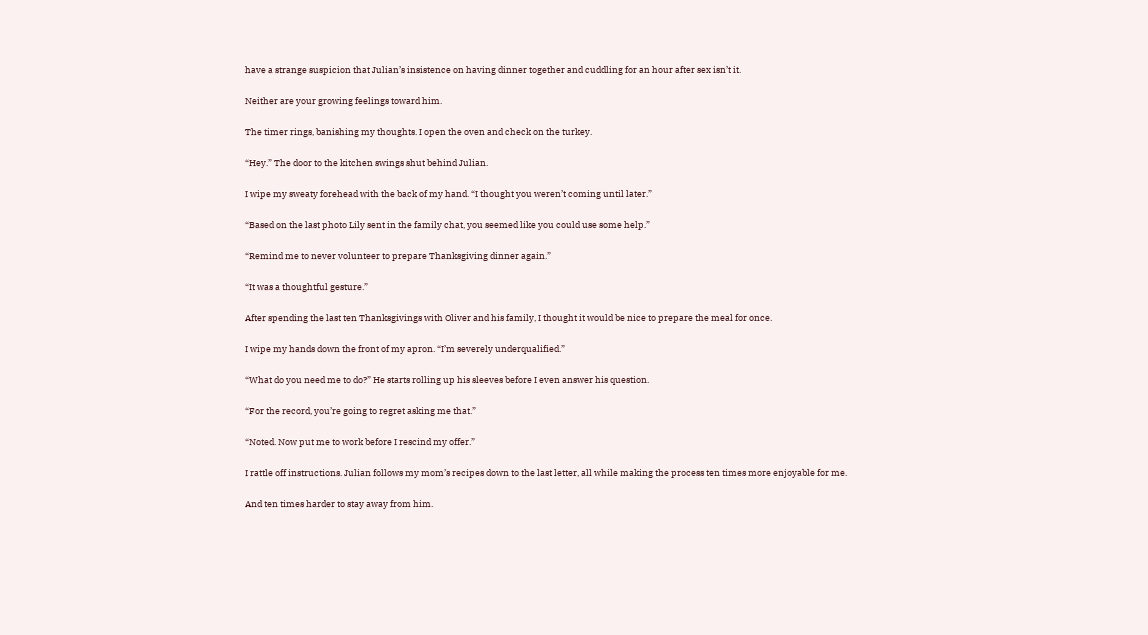have a strange suspicion that Julian’s insistence on having dinner together and cuddling for an hour after sex isn’t it.

Neither are your growing feelings toward him.

The timer rings, banishing my thoughts. I open the oven and check on the turkey.

“Hey.” The door to the kitchen swings shut behind Julian.

I wipe my sweaty forehead with the back of my hand. “I thought you weren’t coming until later.”

“Based on the last photo Lily sent in the family chat, you seemed like you could use some help.”

“Remind me to never volunteer to prepare Thanksgiving dinner again.”

“It was a thoughtful gesture.”

After spending the last ten Thanksgivings with Oliver and his family, I thought it would be nice to prepare the meal for once.

I wipe my hands down the front of my apron. “I’m severely underqualified.”

“What do you need me to do?” He starts rolling up his sleeves before I even answer his question.

“For the record, you’re going to regret asking me that.”

“Noted. Now put me to work before I rescind my offer.”

I rattle off instructions. Julian follows my mom’s recipes down to the last letter, all while making the process ten times more enjoyable for me.

And ten times harder to stay away from him.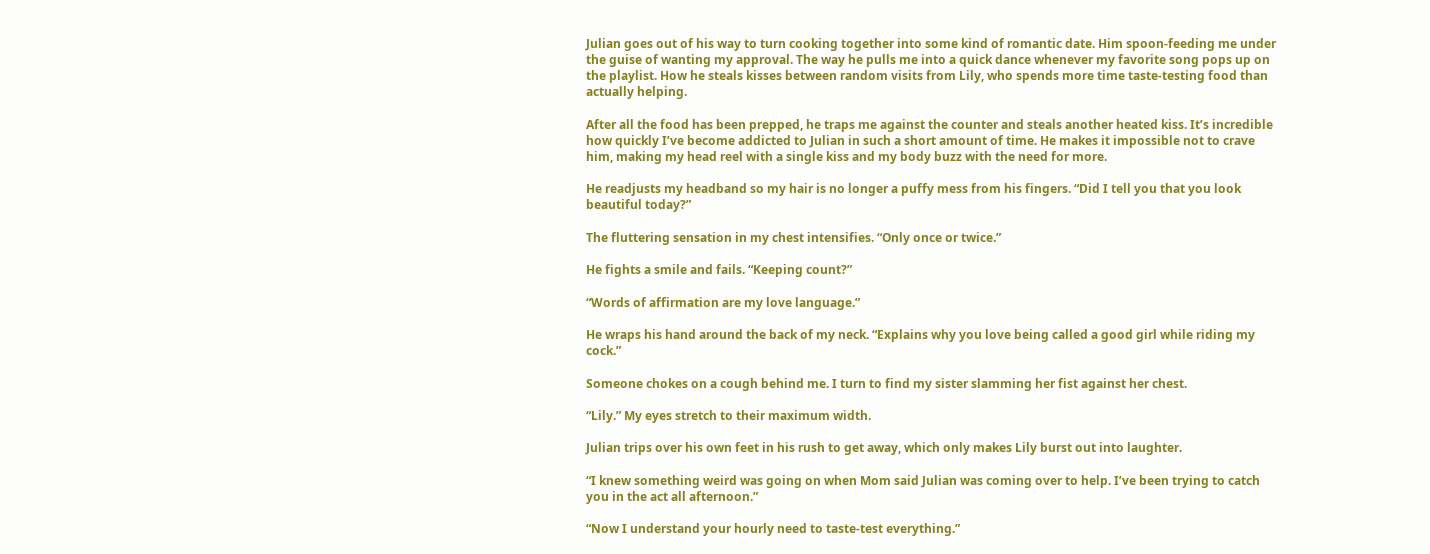Julian goes out of his way to turn cooking together into some kind of romantic date. Him spoon-feeding me under the guise of wanting my approval. The way he pulls me into a quick dance whenever my favorite song pops up on the playlist. How he steals kisses between random visits from Lily, who spends more time taste-testing food than actually helping.

After all the food has been prepped, he traps me against the counter and steals another heated kiss. It’s incredible how quickly I’ve become addicted to Julian in such a short amount of time. He makes it impossible not to crave him, making my head reel with a single kiss and my body buzz with the need for more.

He readjusts my headband so my hair is no longer a puffy mess from his fingers. “Did I tell you that you look beautiful today?”

The fluttering sensation in my chest intensifies. “Only once or twice.”

He fights a smile and fails. “Keeping count?”

“Words of affirmation are my love language.”

He wraps his hand around the back of my neck. “Explains why you love being called a good girl while riding my cock.”

Someone chokes on a cough behind me. I turn to find my sister slamming her fist against her chest.

“Lily.” My eyes stretch to their maximum width.

Julian trips over his own feet in his rush to get away, which only makes Lily burst out into laughter.

“I knew something weird was going on when Mom said Julian was coming over to help. I’ve been trying to catch you in the act all afternoon.”

“Now I understand your hourly need to taste-test everything.”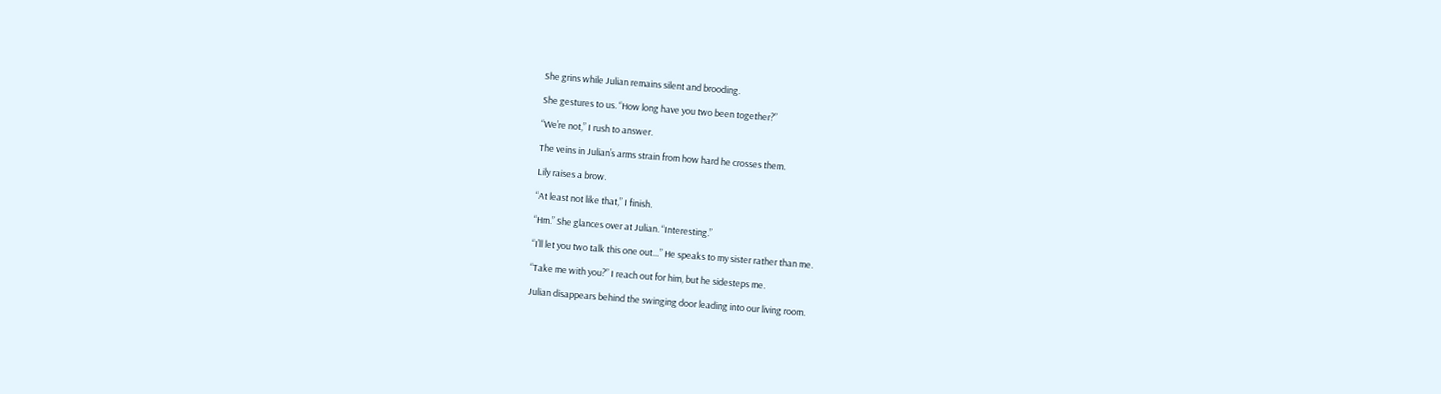She grins while Julian remains silent and brooding.

She gestures to us. “How long have you two been together?”

“We’re not,” I rush to answer.

The veins in Julian’s arms strain from how hard he crosses them.

Lily raises a brow.

“At least not like that,” I finish.

“Hm.” She glances over at Julian. “Interesting.”

“I’ll let you two talk this one out…” He speaks to my sister rather than me.

“Take me with you?” I reach out for him, but he sidesteps me.

Julian disappears behind the swinging door leading into our living room.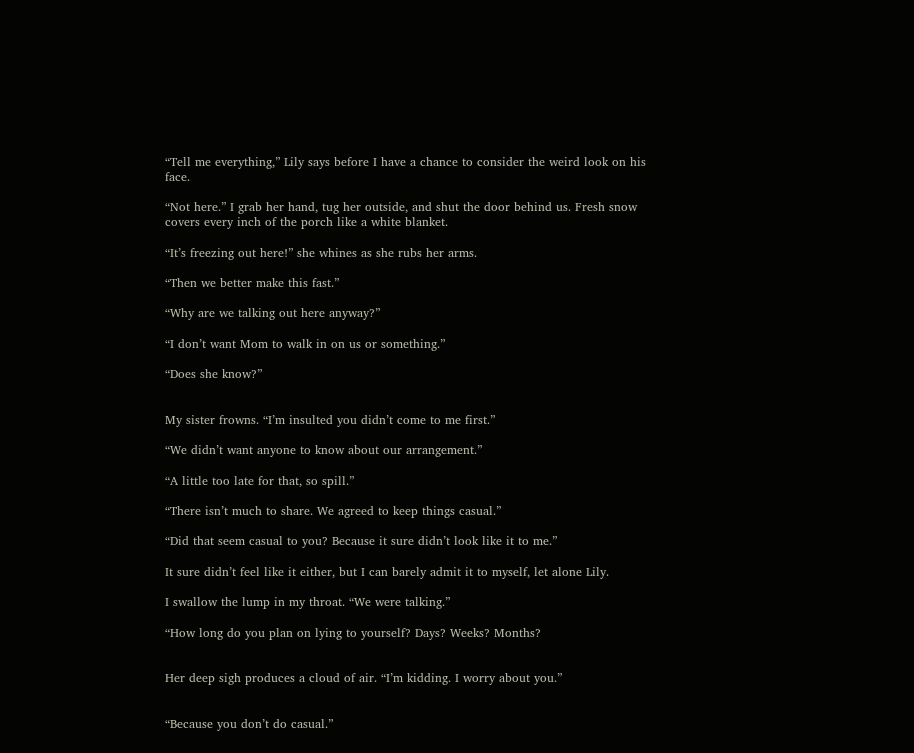“Tell me everything,” Lily says before I have a chance to consider the weird look on his face.

“Not here.” I grab her hand, tug her outside, and shut the door behind us. Fresh snow covers every inch of the porch like a white blanket.

“It’s freezing out here!” she whines as she rubs her arms.

“Then we better make this fast.”

“Why are we talking out here anyway?”

“I don’t want Mom to walk in on us or something.”

“Does she know?”


My sister frowns. “I’m insulted you didn’t come to me first.”

“We didn’t want anyone to know about our arrangement.”

“A little too late for that, so spill.”

“There isn’t much to share. We agreed to keep things casual.”

“Did that seem casual to you? Because it sure didn’t look like it to me.”

It sure didn’t feel like it either, but I can barely admit it to myself, let alone Lily.

I swallow the lump in my throat. “We were talking.”

“How long do you plan on lying to yourself? Days? Weeks? Months?


Her deep sigh produces a cloud of air. “I’m kidding. I worry about you.”


“Because you don’t do casual.”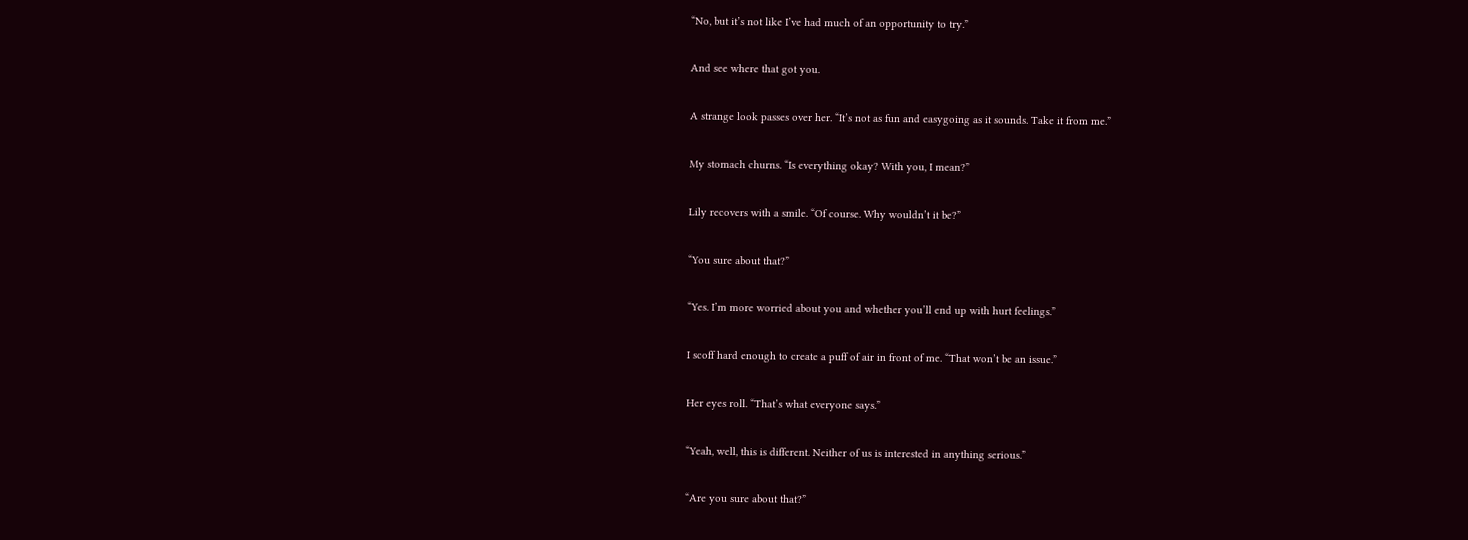“No, but it’s not like I’ve had much of an opportunity to try.”

And see where that got you.

A strange look passes over her. “It’s not as fun and easygoing as it sounds. Take it from me.”

My stomach churns. “Is everything okay? With you, I mean?”

Lily recovers with a smile. “Of course. Why wouldn’t it be?”

“You sure about that?”

“Yes. I’m more worried about you and whether you’ll end up with hurt feelings.”

I scoff hard enough to create a puff of air in front of me. “That won’t be an issue.”

Her eyes roll. “That’s what everyone says.”

“Yeah, well, this is different. Neither of us is interested in anything serious.”

“Are you sure about that?”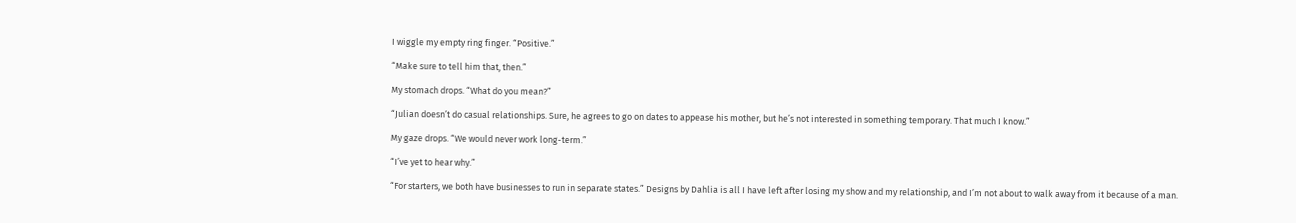I wiggle my empty ring finger. “Positive.”

“Make sure to tell him that, then.”

My stomach drops. “What do you mean?”

“Julian doesn’t do casual relationships. Sure, he agrees to go on dates to appease his mother, but he’s not interested in something temporary. That much I know.”

My gaze drops. “We would never work long-term.”

“I’ve yet to hear why.”

“For starters, we both have businesses to run in separate states.” Designs by Dahlia is all I have left after losing my show and my relationship, and I’m not about to walk away from it because of a man.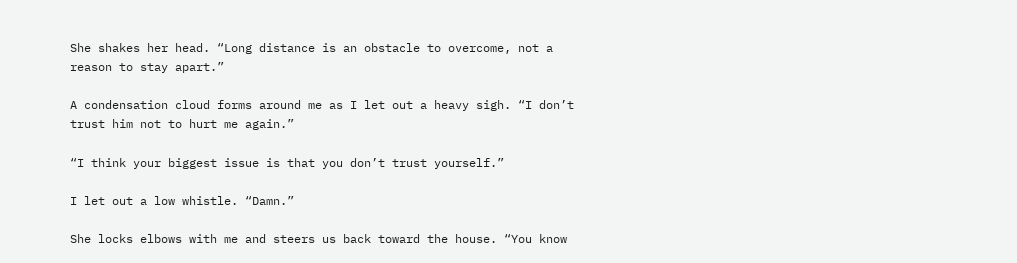She shakes her head. “Long distance is an obstacle to overcome, not a reason to stay apart.”

A condensation cloud forms around me as I let out a heavy sigh. “I don’t trust him not to hurt me again.”

“I think your biggest issue is that you don’t trust yourself.”

I let out a low whistle. “Damn.”

She locks elbows with me and steers us back toward the house. “You know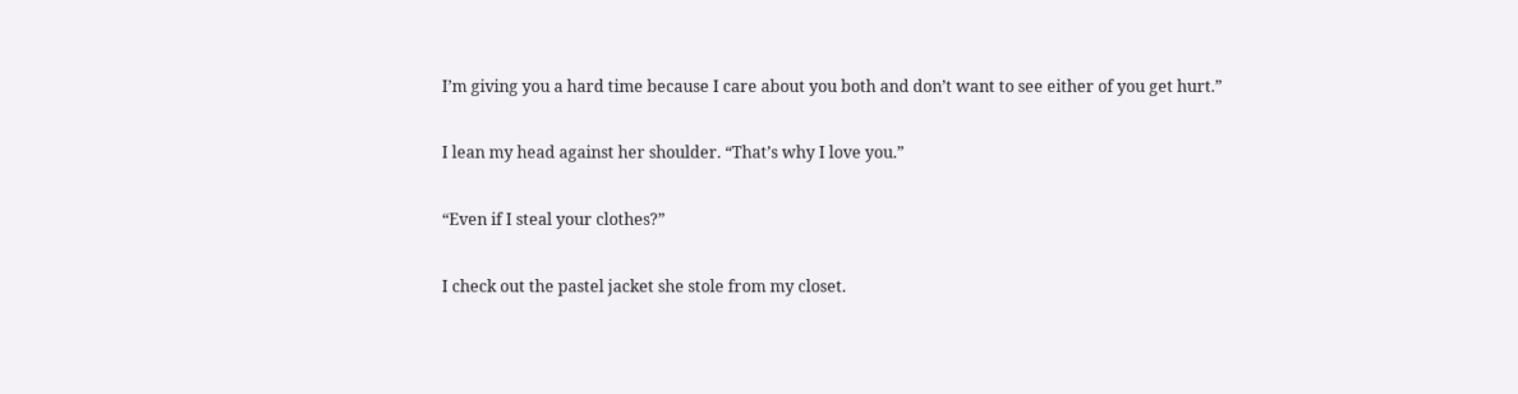I’m giving you a hard time because I care about you both and don’t want to see either of you get hurt.”

I lean my head against her shoulder. “That’s why I love you.”

“Even if I steal your clothes?”

I check out the pastel jacket she stole from my closet.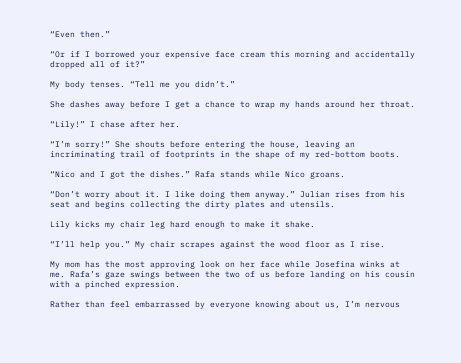“Even then.”

“Or if I borrowed your expensive face cream this morning and accidentally dropped all of it?”

My body tenses. “Tell me you didn’t.”

She dashes away before I get a chance to wrap my hands around her throat.

“Lily!” I chase after her.

“I’m sorry!” She shouts before entering the house, leaving an incriminating trail of footprints in the shape of my red-bottom boots.

“Nico and I got the dishes.” Rafa stands while Nico groans.

“Don’t worry about it. I like doing them anyway.” Julian rises from his seat and begins collecting the dirty plates and utensils.

Lily kicks my chair leg hard enough to make it shake.

“I’ll help you.” My chair scrapes against the wood floor as I rise.

My mom has the most approving look on her face while Josefina winks at me. Rafa’s gaze swings between the two of us before landing on his cousin with a pinched expression.

Rather than feel embarrassed by everyone knowing about us, I’m nervous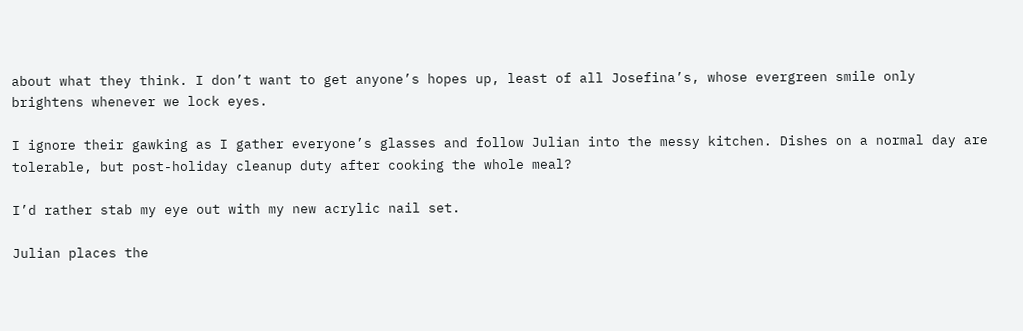about what they think. I don’t want to get anyone’s hopes up, least of all Josefina’s, whose evergreen smile only brightens whenever we lock eyes.

I ignore their gawking as I gather everyone’s glasses and follow Julian into the messy kitchen. Dishes on a normal day are tolerable, but post-holiday cleanup duty after cooking the whole meal?

I’d rather stab my eye out with my new acrylic nail set.

Julian places the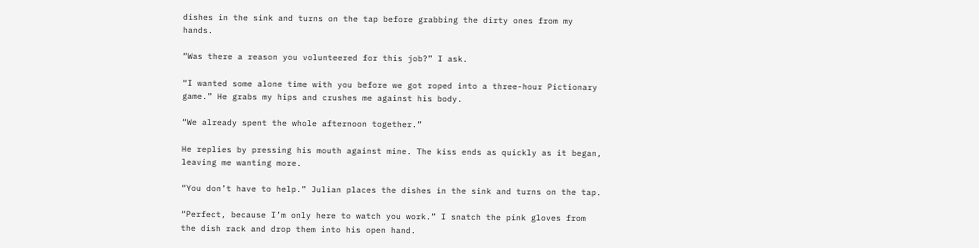dishes in the sink and turns on the tap before grabbing the dirty ones from my hands.

“Was there a reason you volunteered for this job?” I ask.

“I wanted some alone time with you before we got roped into a three-hour Pictionary game.” He grabs my hips and crushes me against his body.

“We already spent the whole afternoon together.”

He replies by pressing his mouth against mine. The kiss ends as quickly as it began, leaving me wanting more.

“You don’t have to help.” Julian places the dishes in the sink and turns on the tap.

“Perfect, because I’m only here to watch you work.” I snatch the pink gloves from the dish rack and drop them into his open hand.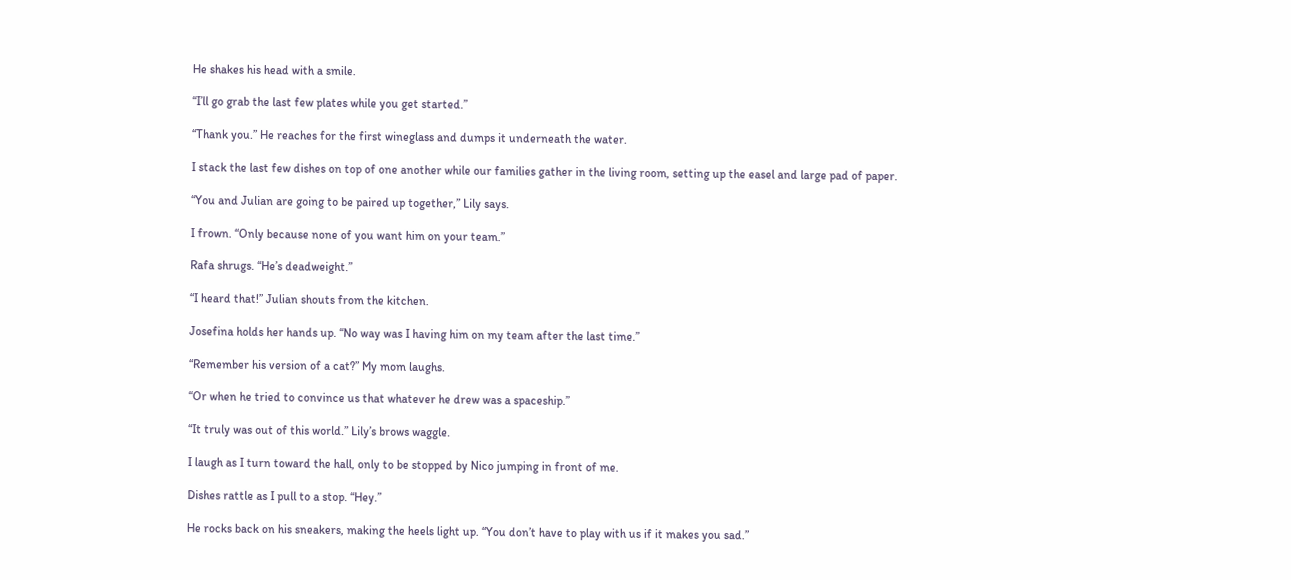He shakes his head with a smile.

“I’ll go grab the last few plates while you get started.”

“Thank you.” He reaches for the first wineglass and dumps it underneath the water.

I stack the last few dishes on top of one another while our families gather in the living room, setting up the easel and large pad of paper.

“You and Julian are going to be paired up together,” Lily says.

I frown. “Only because none of you want him on your team.”

Rafa shrugs. “He’s deadweight.”

“I heard that!” Julian shouts from the kitchen.

Josefina holds her hands up. “No way was I having him on my team after the last time.”

“Remember his version of a cat?” My mom laughs.

“Or when he tried to convince us that whatever he drew was a spaceship.”

“It truly was out of this world.” Lily’s brows waggle.

I laugh as I turn toward the hall, only to be stopped by Nico jumping in front of me.

Dishes rattle as I pull to a stop. “Hey.”

He rocks back on his sneakers, making the heels light up. “You don’t have to play with us if it makes you sad.”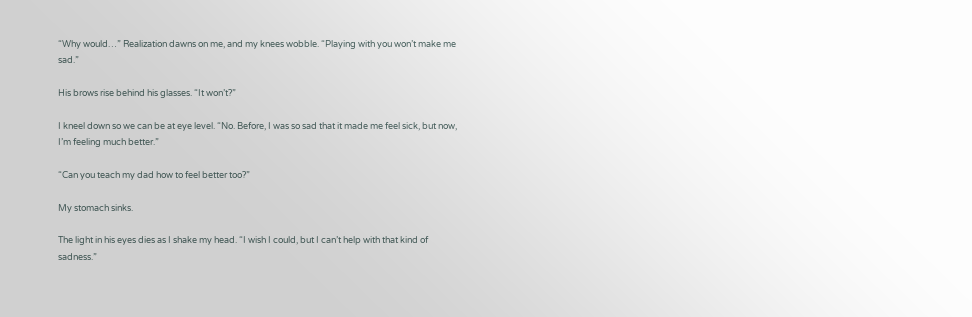“Why would…” Realization dawns on me, and my knees wobble. “Playing with you won’t make me sad.”

His brows rise behind his glasses. “It won’t?”

I kneel down so we can be at eye level. “No. Before, I was so sad that it made me feel sick, but now, I’m feeling much better.”

“Can you teach my dad how to feel better too?”

My stomach sinks.

The light in his eyes dies as I shake my head. “I wish I could, but I can’t help with that kind of sadness.”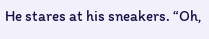He stares at his sneakers. “Oh,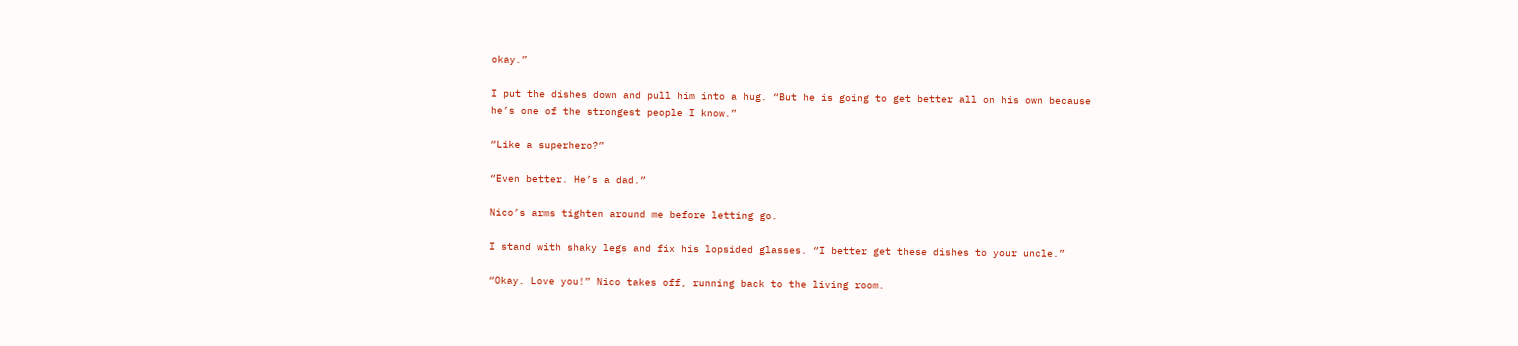okay.”

I put the dishes down and pull him into a hug. “But he is going to get better all on his own because he’s one of the strongest people I know.”

“Like a superhero?”

“Even better. He’s a dad.”

Nico’s arms tighten around me before letting go.

I stand with shaky legs and fix his lopsided glasses. “I better get these dishes to your uncle.”

“Okay. Love you!” Nico takes off, running back to the living room.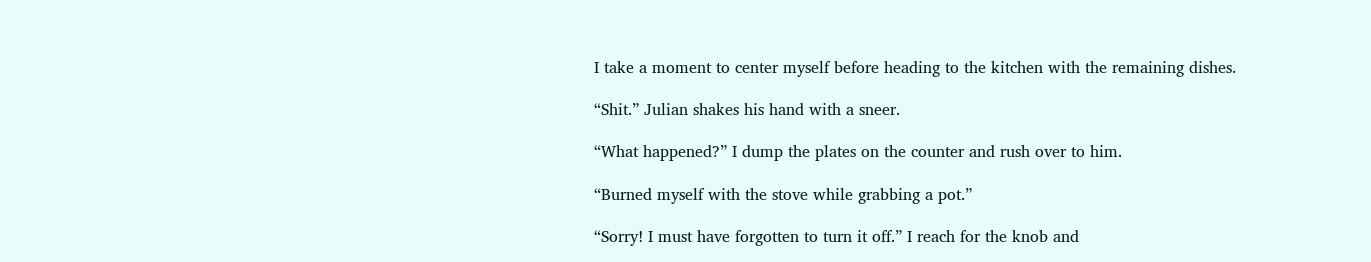I take a moment to center myself before heading to the kitchen with the remaining dishes.

“Shit.” Julian shakes his hand with a sneer.

“What happened?” I dump the plates on the counter and rush over to him.

“Burned myself with the stove while grabbing a pot.”

“Sorry! I must have forgotten to turn it off.” I reach for the knob and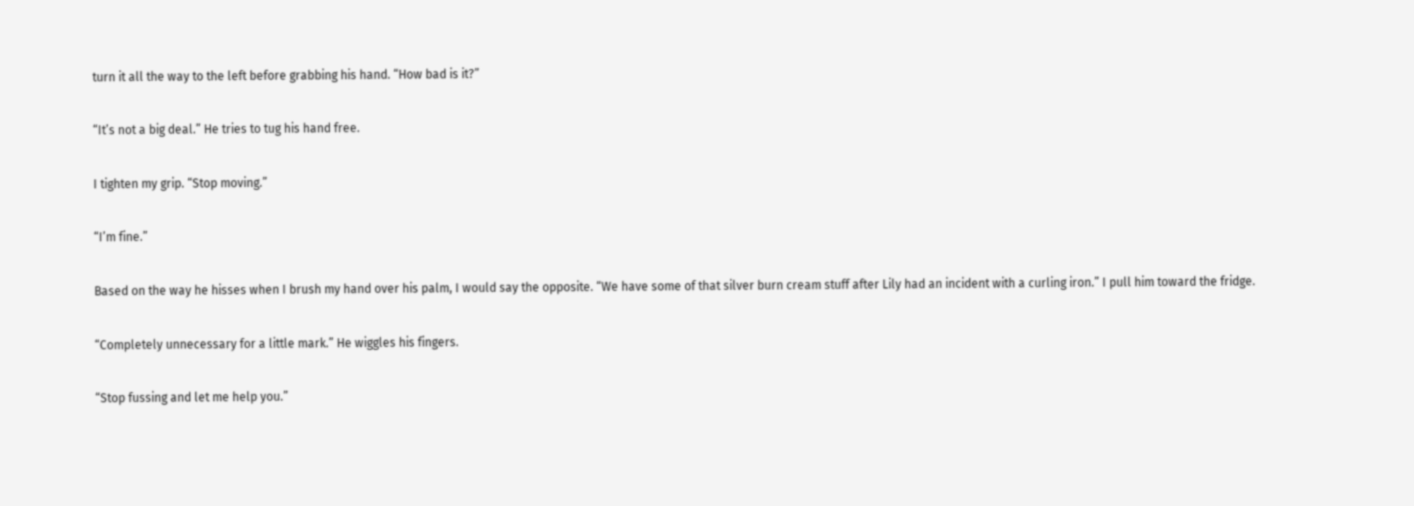turn it all the way to the left before grabbing his hand. “How bad is it?”

“It’s not a big deal.” He tries to tug his hand free.

I tighten my grip. “Stop moving.”

“I’m fine.”

Based on the way he hisses when I brush my hand over his palm, I would say the opposite. “We have some of that silver burn cream stuff after Lily had an incident with a curling iron.” I pull him toward the fridge.

“Completely unnecessary for a little mark.” He wiggles his fingers.

“Stop fussing and let me help you.”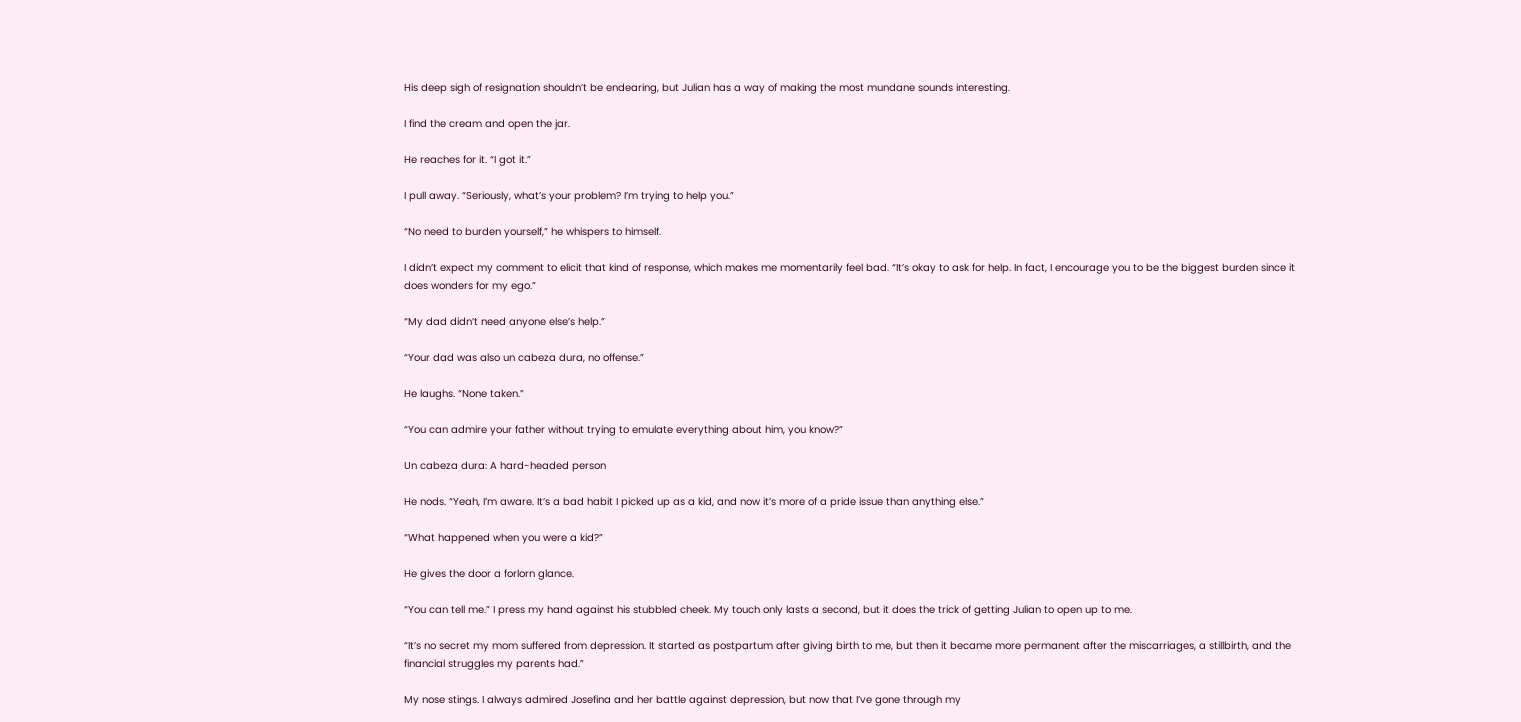His deep sigh of resignation shouldn’t be endearing, but Julian has a way of making the most mundane sounds interesting.

I find the cream and open the jar.

He reaches for it. “I got it.”

I pull away. “Seriously, what’s your problem? I’m trying to help you.”

“No need to burden yourself,” he whispers to himself.

I didn’t expect my comment to elicit that kind of response, which makes me momentarily feel bad. “It’s okay to ask for help. In fact, I encourage you to be the biggest burden since it does wonders for my ego.”

“My dad didn’t need anyone else’s help.”

“Your dad was also un cabeza dura, no offense.”

He laughs. “None taken.”

“You can admire your father without trying to emulate everything about him, you know?”

Un cabeza dura: A hard-headed person

He nods. “Yeah, I’m aware. It’s a bad habit I picked up as a kid, and now it’s more of a pride issue than anything else.”

“What happened when you were a kid?”

He gives the door a forlorn glance.

“You can tell me.” I press my hand against his stubbled cheek. My touch only lasts a second, but it does the trick of getting Julian to open up to me.

“It’s no secret my mom suffered from depression. It started as postpartum after giving birth to me, but then it became more permanent after the miscarriages, a stillbirth, and the financial struggles my parents had.”

My nose stings. I always admired Josefina and her battle against depression, but now that I’ve gone through my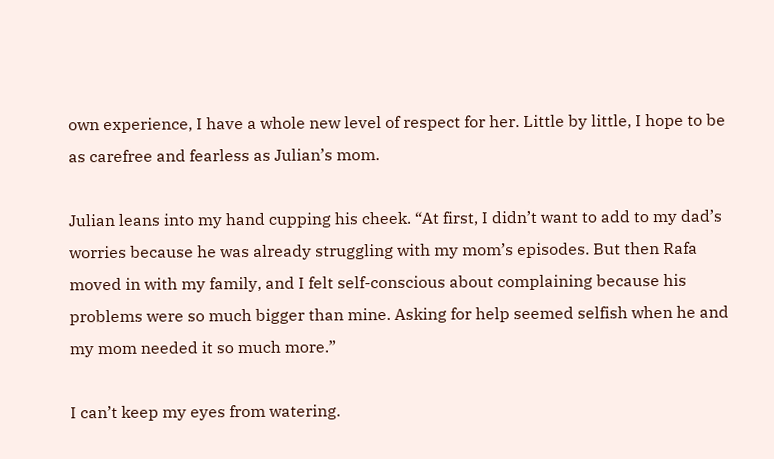own experience, I have a whole new level of respect for her. Little by little, I hope to be as carefree and fearless as Julian’s mom.

Julian leans into my hand cupping his cheek. “At first, I didn’t want to add to my dad’s worries because he was already struggling with my mom’s episodes. But then Rafa moved in with my family, and I felt self-conscious about complaining because his problems were so much bigger than mine. Asking for help seemed selfish when he and my mom needed it so much more.”

I can’t keep my eyes from watering.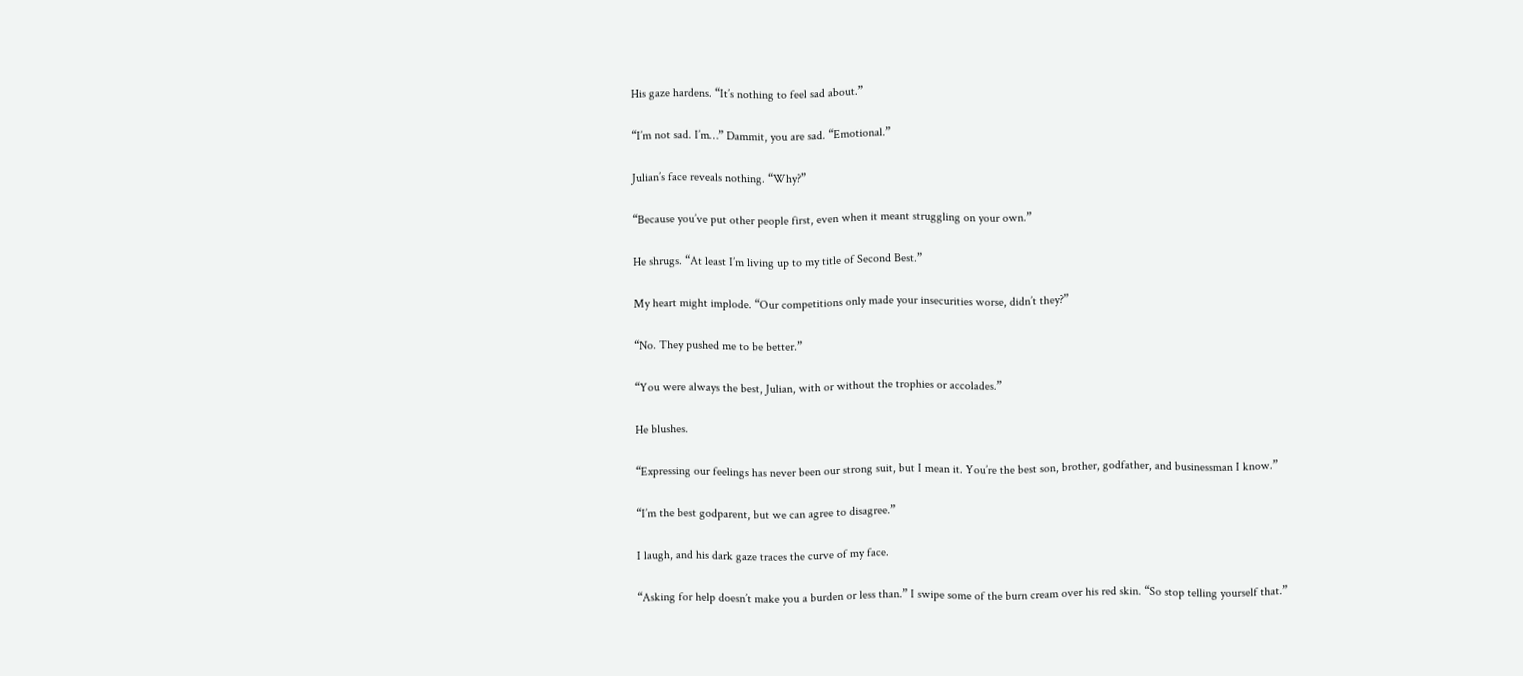His gaze hardens. “It’s nothing to feel sad about.”

“I’m not sad. I’m…” Dammit, you are sad. “Emotional.”

Julian’s face reveals nothing. “Why?”

“Because you’ve put other people first, even when it meant struggling on your own.”

He shrugs. “At least I’m living up to my title of Second Best.”

My heart might implode. “Our competitions only made your insecurities worse, didn’t they?”

“No. They pushed me to be better.”

“You were always the best, Julian, with or without the trophies or accolades.”

He blushes.

“Expressing our feelings has never been our strong suit, but I mean it. You’re the best son, brother, godfather, and businessman I know.”

“I’m the best godparent, but we can agree to disagree.”

I laugh, and his dark gaze traces the curve of my face.

“Asking for help doesn’t make you a burden or less than.” I swipe some of the burn cream over his red skin. “So stop telling yourself that.”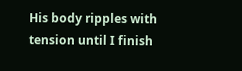His body ripples with tension until I finish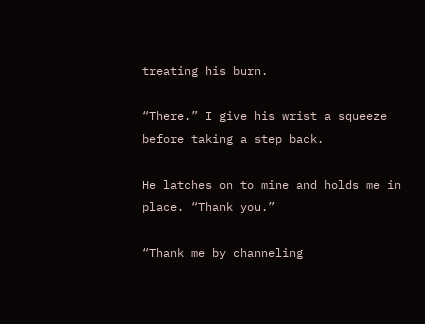treating his burn.

“There.” I give his wrist a squeeze before taking a step back.

He latches on to mine and holds me in place. “Thank you.”

“Thank me by channeling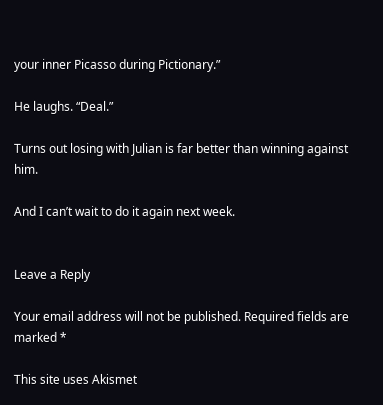your inner Picasso during Pictionary.”

He laughs. “Deal.”

Turns out losing with Julian is far better than winning against him.

And I can’t wait to do it again next week.


Leave a Reply

Your email address will not be published. Required fields are marked *

This site uses Akismet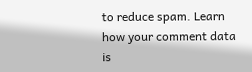to reduce spam. Learn how your comment data is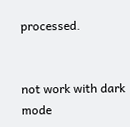processed.


not work with dark mode